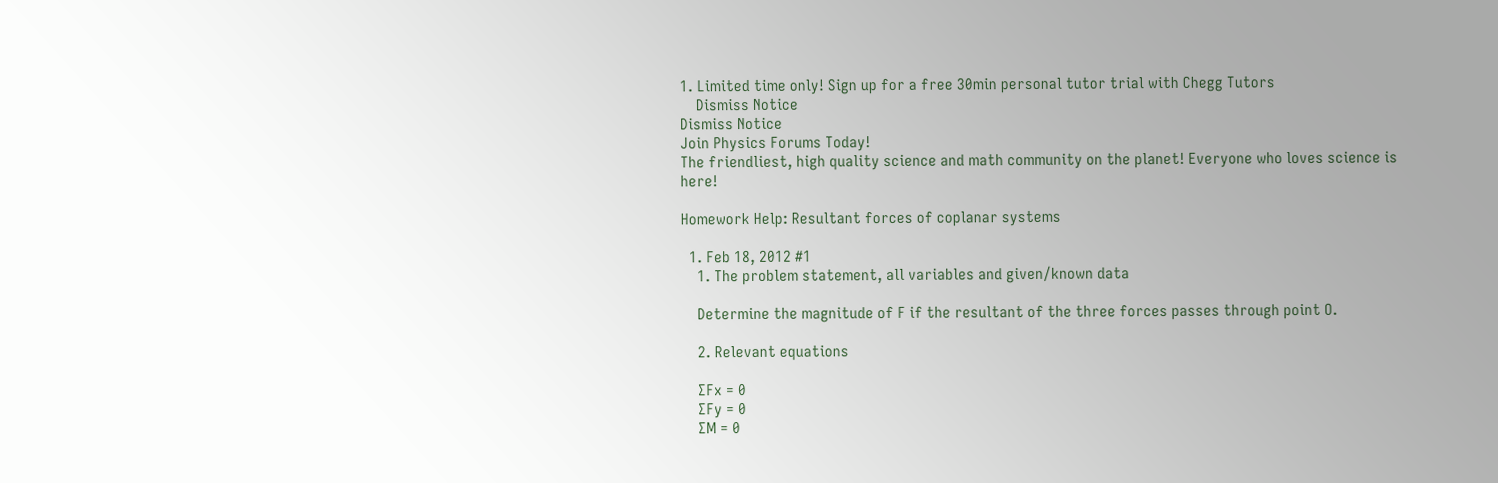1. Limited time only! Sign up for a free 30min personal tutor trial with Chegg Tutors
    Dismiss Notice
Dismiss Notice
Join Physics Forums Today!
The friendliest, high quality science and math community on the planet! Everyone who loves science is here!

Homework Help: Resultant forces of coplanar systems

  1. Feb 18, 2012 #1
    1. The problem statement, all variables and given/known data

    Determine the magnitude of F if the resultant of the three forces passes through point O.

    2. Relevant equations

    ƩFx = 0
    ƩFy = 0
    ƩM = 0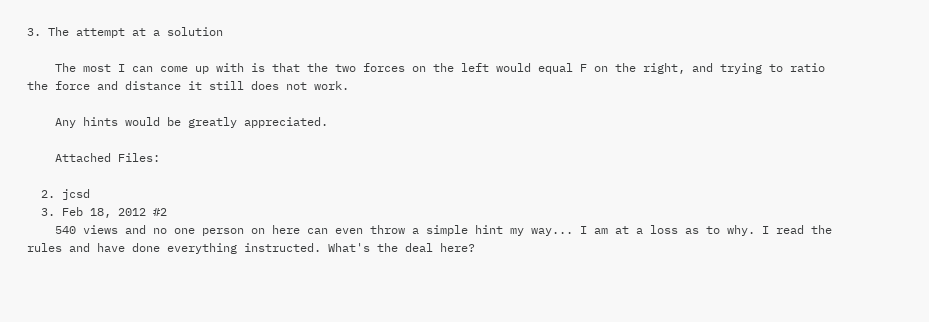3. The attempt at a solution

    The most I can come up with is that the two forces on the left would equal F on the right, and trying to ratio the force and distance it still does not work.

    Any hints would be greatly appreciated.

    Attached Files:

  2. jcsd
  3. Feb 18, 2012 #2
    540 views and no one person on here can even throw a simple hint my way... I am at a loss as to why. I read the rules and have done everything instructed. What's the deal here?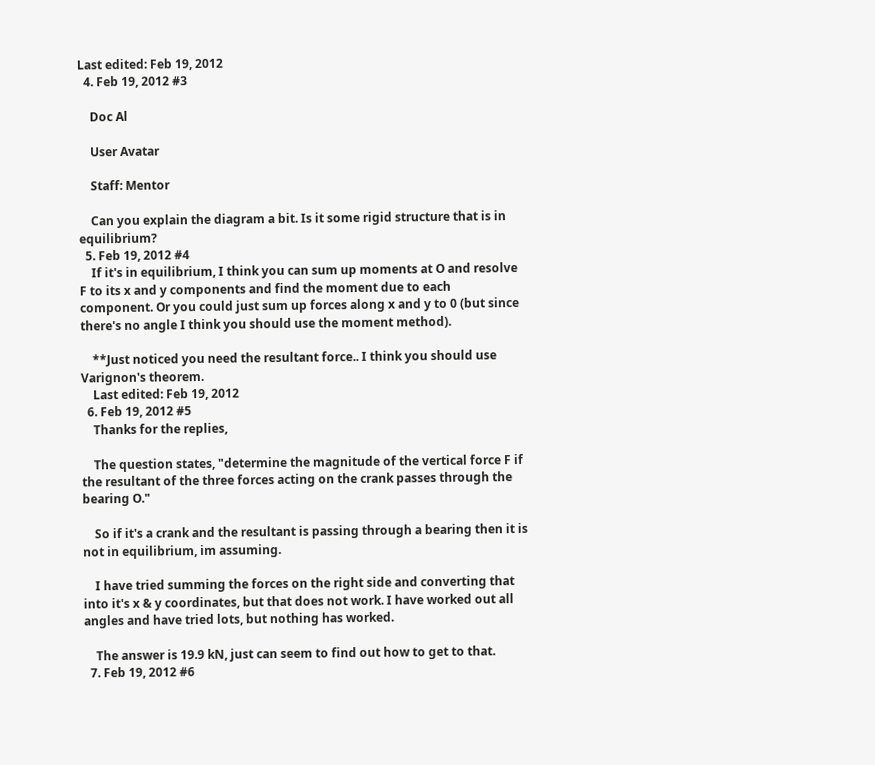Last edited: Feb 19, 2012
  4. Feb 19, 2012 #3

    Doc Al

    User Avatar

    Staff: Mentor

    Can you explain the diagram a bit. Is it some rigid structure that is in equilibrium?
  5. Feb 19, 2012 #4
    If it's in equilibrium, I think you can sum up moments at O and resolve F to its x and y components and find the moment due to each component. Or you could just sum up forces along x and y to 0 (but since there's no angle I think you should use the moment method).

    **Just noticed you need the resultant force.. I think you should use Varignon's theorem.
    Last edited: Feb 19, 2012
  6. Feb 19, 2012 #5
    Thanks for the replies,

    The question states, "determine the magnitude of the vertical force F if the resultant of the three forces acting on the crank passes through the bearing O."

    So if it's a crank and the resultant is passing through a bearing then it is not in equilibrium, im assuming.

    I have tried summing the forces on the right side and converting that into it's x & y coordinates, but that does not work. I have worked out all angles and have tried lots, but nothing has worked.

    The answer is 19.9 kN, just can seem to find out how to get to that.
  7. Feb 19, 2012 #6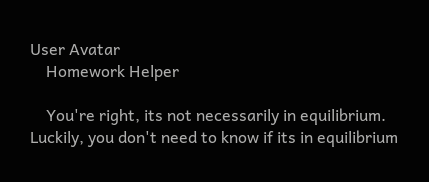User Avatar
    Homework Helper

    You're right, its not necessarily in equilibrium. Luckily, you don't need to know if its in equilibrium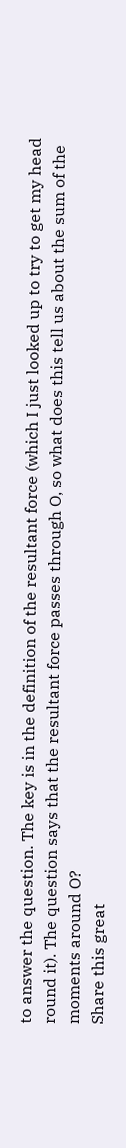to answer the question. The key is in the definition of the resultant force (which I just looked up to try to get my head round it). The question says that the resultant force passes through O, so what does this tell us about the sum of the moments around O?
Share this great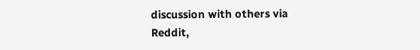discussion with others via Reddit,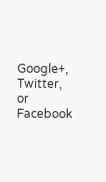Google+, Twitter, or Facebook